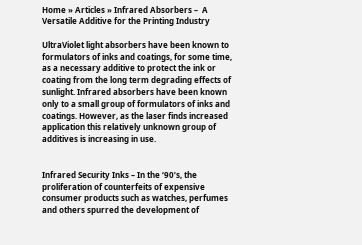Home » Articles » Infrared Absorbers –  A Versatile Additive for the Printing Industry

UltraViolet light absorbers have been known to formulators of inks and coatings, for some time, as a necessary additive to protect the ink or coating from the long term degrading effects of sunlight. Infrared absorbers have been known only to a small group of formulators of inks and coatings. However, as the laser finds increased application this relatively unknown group of additives is increasing in use.


Infrared Security Inks – In the ‘90’s, the proliferation of counterfeits of expensive consumer products such as watches, perfumes and others spurred the development of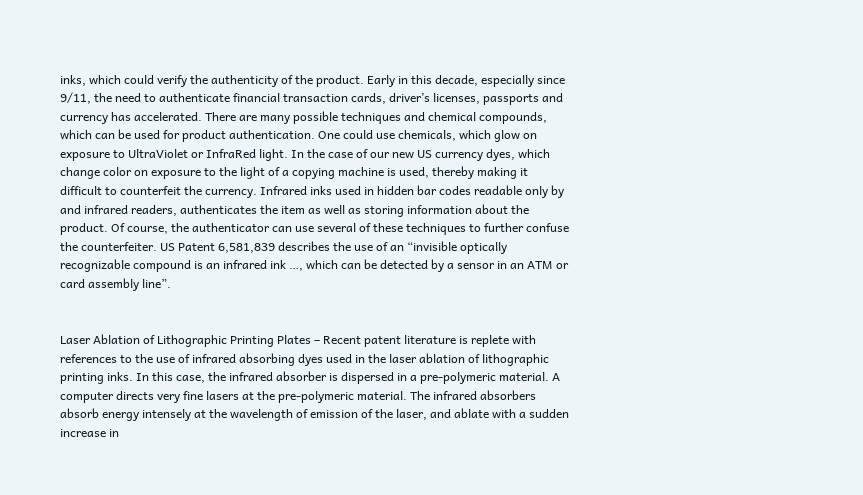inks, which could verify the authenticity of the product. Early in this decade, especially since 9/11, the need to authenticate financial transaction cards, driver’s licenses, passports and currency has accelerated. There are many possible techniques and chemical compounds, which can be used for product authentication. One could use chemicals, which glow on exposure to UltraViolet or InfraRed light. In the case of our new US currency dyes, which change color on exposure to the light of a copying machine is used, thereby making it difficult to counterfeit the currency. Infrared inks used in hidden bar codes readable only by and infrared readers, authenticates the item as well as storing information about the product. Of course, the authenticator can use several of these techniques to further confuse the counterfeiter. US Patent 6,581,839 describes the use of an “invisible optically recognizable compound is an infrared ink …, which can be detected by a sensor in an ATM or card assembly line”.


Laser Ablation of Lithographic Printing Plates – Recent patent literature is replete with references to the use of infrared absorbing dyes used in the laser ablation of lithographic printing inks. In this case, the infrared absorber is dispersed in a pre-polymeric material. A computer directs very fine lasers at the pre-polymeric material. The infrared absorbers absorb energy intensely at the wavelength of emission of the laser, and ablate with a sudden increase in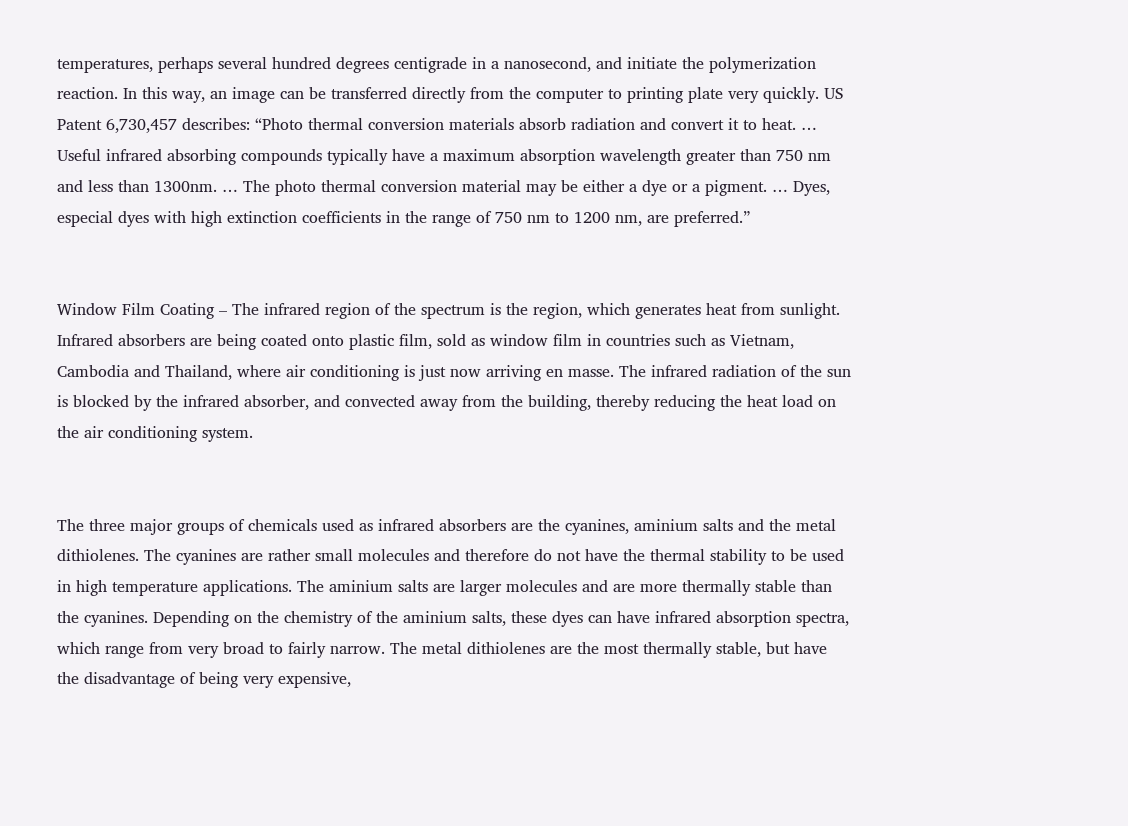temperatures, perhaps several hundred degrees centigrade in a nanosecond, and initiate the polymerization reaction. In this way, an image can be transferred directly from the computer to printing plate very quickly. US Patent 6,730,457 describes: “Photo thermal conversion materials absorb radiation and convert it to heat. … Useful infrared absorbing compounds typically have a maximum absorption wavelength greater than 750 nm and less than 1300nm. … The photo thermal conversion material may be either a dye or a pigment. … Dyes, especial dyes with high extinction coefficients in the range of 750 nm to 1200 nm, are preferred.”


Window Film Coating – The infrared region of the spectrum is the region, which generates heat from sunlight. Infrared absorbers are being coated onto plastic film, sold as window film in countries such as Vietnam, Cambodia and Thailand, where air conditioning is just now arriving en masse. The infrared radiation of the sun is blocked by the infrared absorber, and convected away from the building, thereby reducing the heat load on the air conditioning system.


The three major groups of chemicals used as infrared absorbers are the cyanines, aminium salts and the metal dithiolenes. The cyanines are rather small molecules and therefore do not have the thermal stability to be used in high temperature applications. The aminium salts are larger molecules and are more thermally stable than the cyanines. Depending on the chemistry of the aminium salts, these dyes can have infrared absorption spectra, which range from very broad to fairly narrow. The metal dithiolenes are the most thermally stable, but have the disadvantage of being very expensive,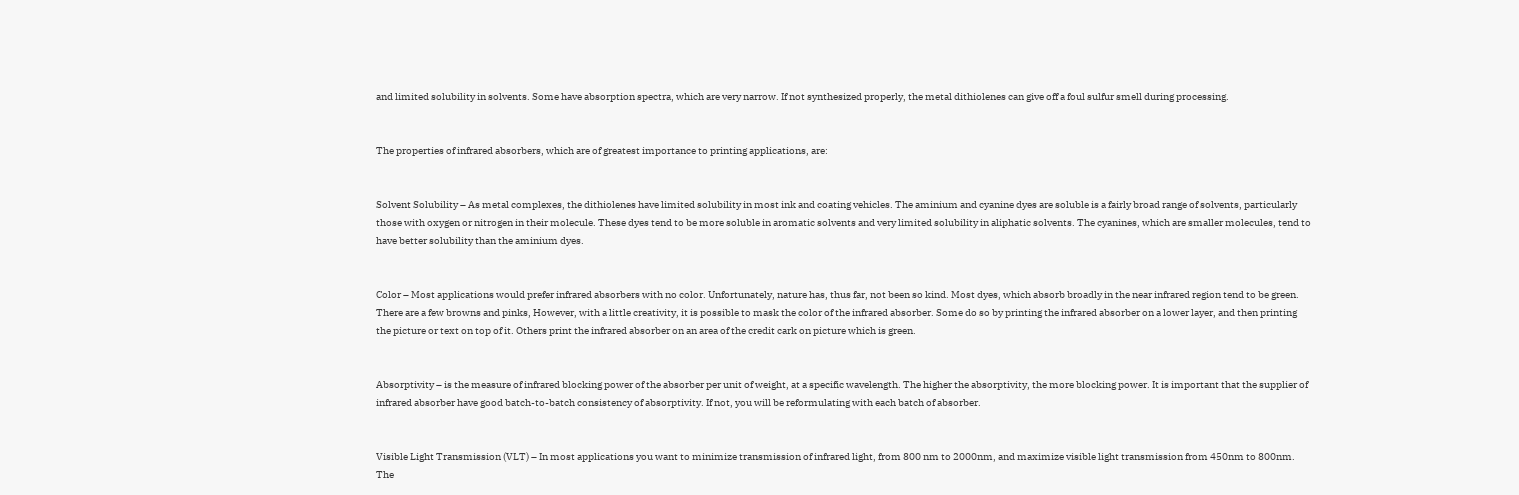and limited solubility in solvents. Some have absorption spectra, which are very narrow. If not synthesized properly, the metal dithiolenes can give off a foul sulfur smell during processing.


The properties of infrared absorbers, which are of greatest importance to printing applications, are:


Solvent Solubility – As metal complexes, the dithiolenes have limited solubility in most ink and coating vehicles. The aminium and cyanine dyes are soluble is a fairly broad range of solvents, particularly those with oxygen or nitrogen in their molecule. These dyes tend to be more soluble in aromatic solvents and very limited solubility in aliphatic solvents. The cyanines, which are smaller molecules, tend to have better solubility than the aminium dyes.


Color – Most applications would prefer infrared absorbers with no color. Unfortunately, nature has, thus far, not been so kind. Most dyes, which absorb broadly in the near infrared region tend to be green. There are a few browns and pinks, However, with a little creativity, it is possible to mask the color of the infrared absorber. Some do so by printing the infrared absorber on a lower layer, and then printing the picture or text on top of it. Others print the infrared absorber on an area of the credit cark on picture which is green.


Absorptivity – is the measure of infrared blocking power of the absorber per unit of weight, at a specific wavelength. The higher the absorptivity, the more blocking power. It is important that the supplier of infrared absorber have good batch-to-batch consistency of absorptivity. If not, you will be reformulating with each batch of absorber.


Visible Light Transmission (VLT) – In most applications you want to minimize transmission of infrared light, from 800 nm to 2000nm, and maximize visible light transmission from 450nm to 800nm. The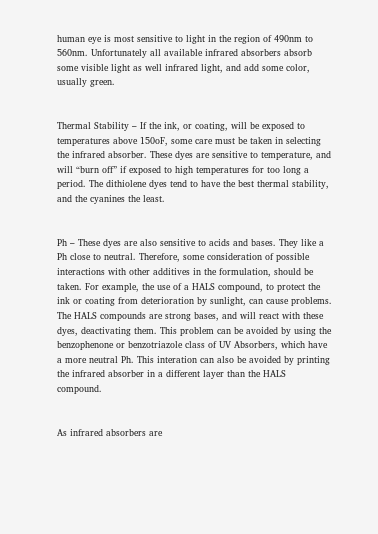human eye is most sensitive to light in the region of 490nm to 560nm. Unfortunately all available infrared absorbers absorb some visible light as well infrared light, and add some color, usually green.


Thermal Stability – If the ink, or coating, will be exposed to temperatures above 150oF, some care must be taken in selecting the infrared absorber. These dyes are sensitive to temperature, and will “burn off” if exposed to high temperatures for too long a period. The dithiolene dyes tend to have the best thermal stability, and the cyanines the least.


Ph – These dyes are also sensitive to acids and bases. They like a Ph close to neutral. Therefore, some consideration of possible interactions with other additives in the formulation, should be taken. For example, the use of a HALS compound, to protect the ink or coating from deterioration by sunlight, can cause problems. The HALS compounds are strong bases, and will react with these dyes, deactivating them. This problem can be avoided by using the benzophenone or benzotriazole class of UV Absorbers, which have a more neutral Ph. This interation can also be avoided by printing the infrared absorber in a different layer than the HALS compound.


As infrared absorbers are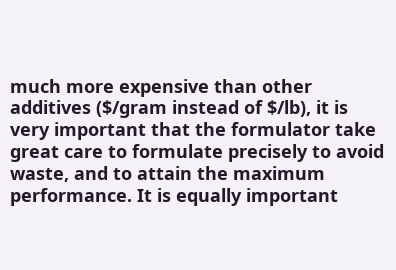much more expensive than other additives ($/gram instead of $/lb), it is very important that the formulator take great care to formulate precisely to avoid waste, and to attain the maximum performance. It is equally important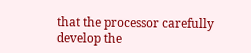that the processor carefully develop the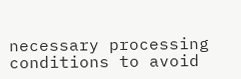necessary processing conditions to avoid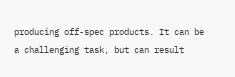producing off-spec products. It can be a challenging task, but can result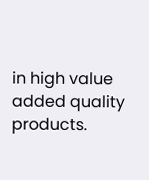in high value added quality products.